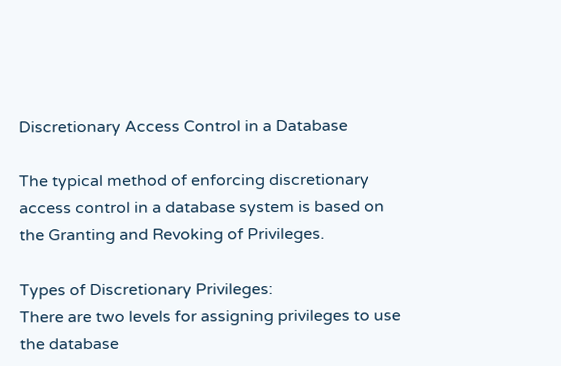Discretionary Access Control in a Database

The typical method of enforcing discretionary access control in a database system is based on the Granting and Revoking of Privileges.

Types of Discretionary Privileges:
There are two levels for assigning privileges to use the database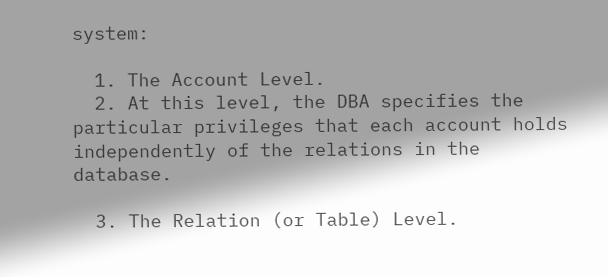system:

  1. The Account Level.
  2. At this level, the DBA specifies the particular privileges that each account holds independently of the relations in the database.

  3. The Relation (or Table) Level.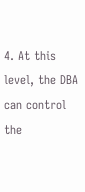4. At this level, the DBA can control the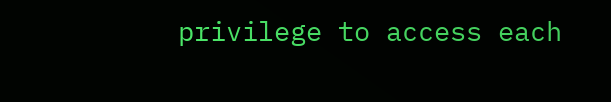privilege to access each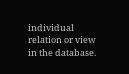individual relation or view in the database.